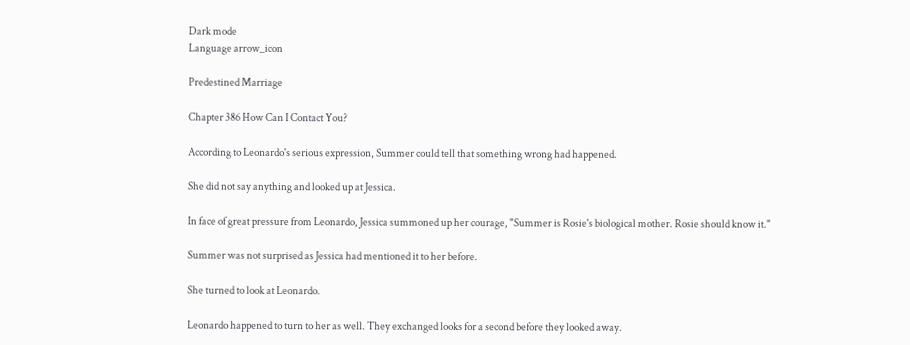Dark mode
Language arrow_icon

Predestined Marriage

Chapter 386 How Can I Contact You?

According to Leonardo's serious expression, Summer could tell that something wrong had happened.

She did not say anything and looked up at Jessica.

In face of great pressure from Leonardo, Jessica summoned up her courage, "Summer is Rosie's biological mother. Rosie should know it."

Summer was not surprised as Jessica had mentioned it to her before.

She turned to look at Leonardo.

Leonardo happened to turn to her as well. They exchanged looks for a second before they looked away.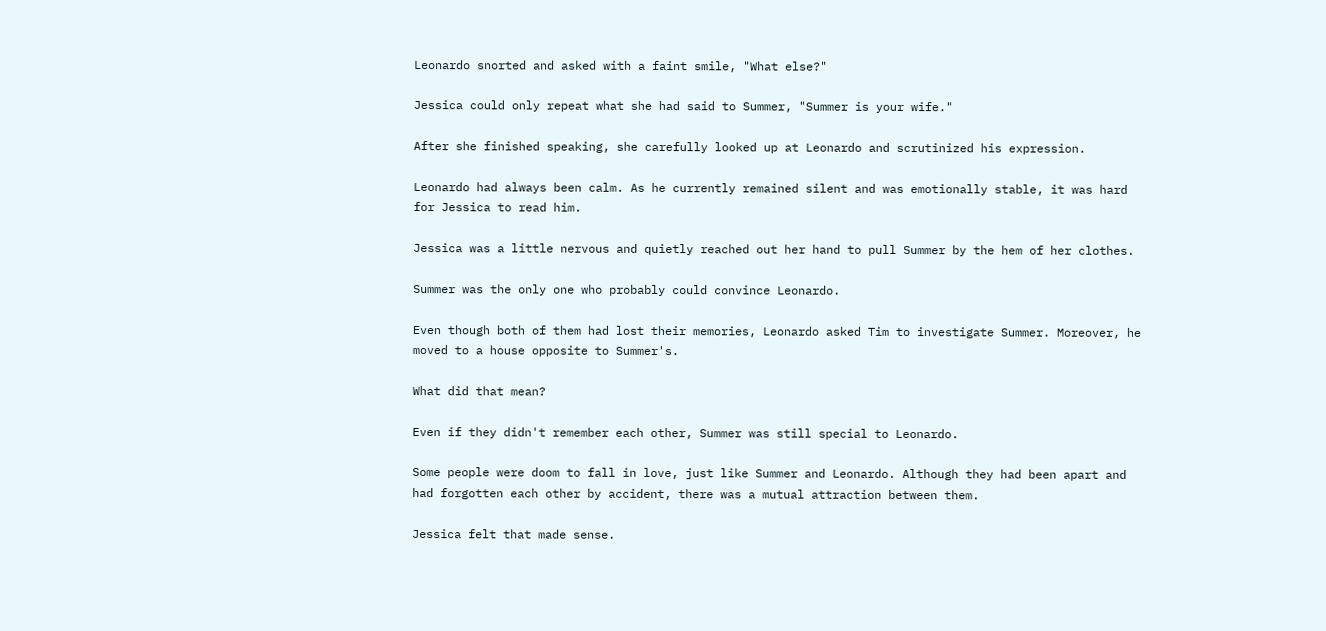Leonardo snorted and asked with a faint smile, "What else?"

Jessica could only repeat what she had said to Summer, "Summer is your wife."

After she finished speaking, she carefully looked up at Leonardo and scrutinized his expression.

Leonardo had always been calm. As he currently remained silent and was emotionally stable, it was hard for Jessica to read him.

Jessica was a little nervous and quietly reached out her hand to pull Summer by the hem of her clothes.

Summer was the only one who probably could convince Leonardo.

Even though both of them had lost their memories, Leonardo asked Tim to investigate Summer. Moreover, he moved to a house opposite to Summer's.

What did that mean?

Even if they didn't remember each other, Summer was still special to Leonardo.

Some people were doom to fall in love, just like Summer and Leonardo. Although they had been apart and had forgotten each other by accident, there was a mutual attraction between them.

Jessica felt that made sense.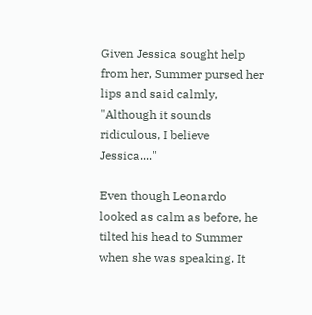Given Jessica sought help from her, Summer pursed her lips and said calmly, "Although it sounds ridiculous, I believe Jessica...."

Even though Leonardo looked as calm as before, he tilted his head to Summer when she was speaking. It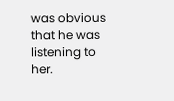was obvious that he was listening to her.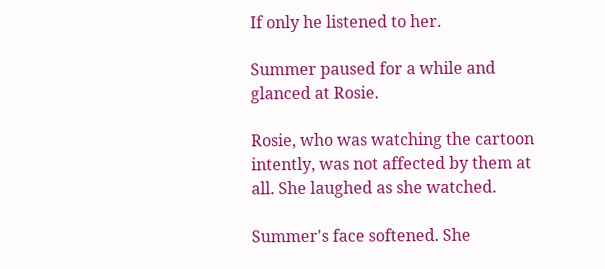If only he listened to her.

Summer paused for a while and glanced at Rosie.

Rosie, who was watching the cartoon intently, was not affected by them at all. She laughed as she watched.

Summer's face softened. She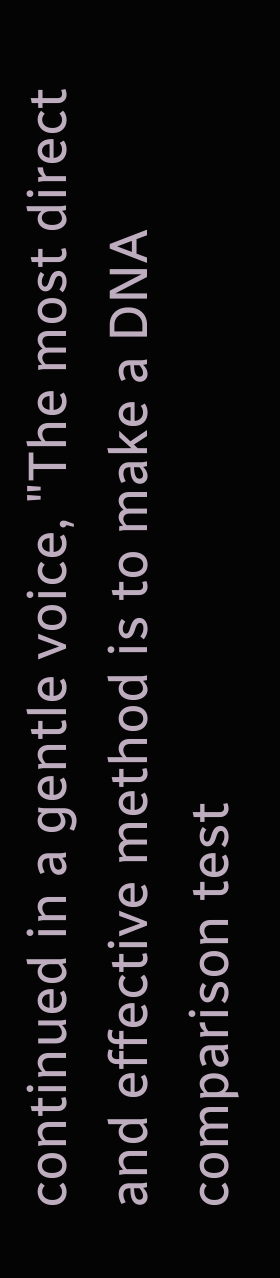continued in a gentle voice, "The most direct and effective method is to make a DNA comparison test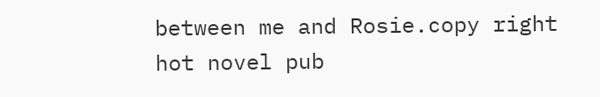between me and Rosie.copy right hot novel pub